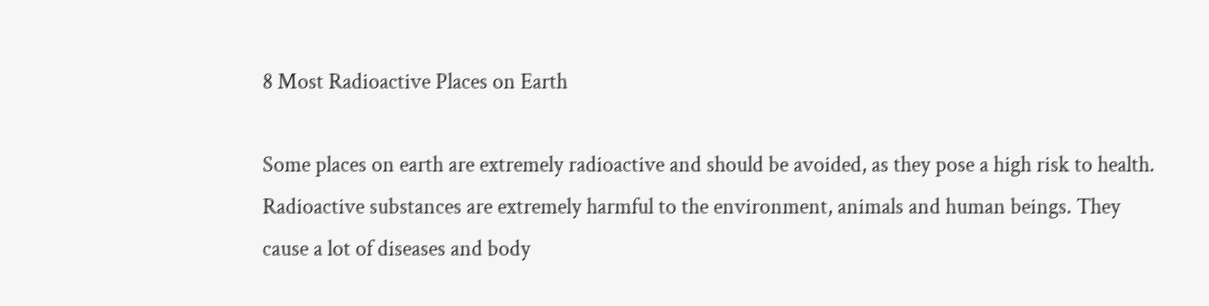8 Most Radioactive Places on Earth

Some places on earth are extremely radioactive and should be avoided, as they pose a high risk to health. Radioactive substances are extremely harmful to the environment, animals and human beings. They cause a lot of diseases and body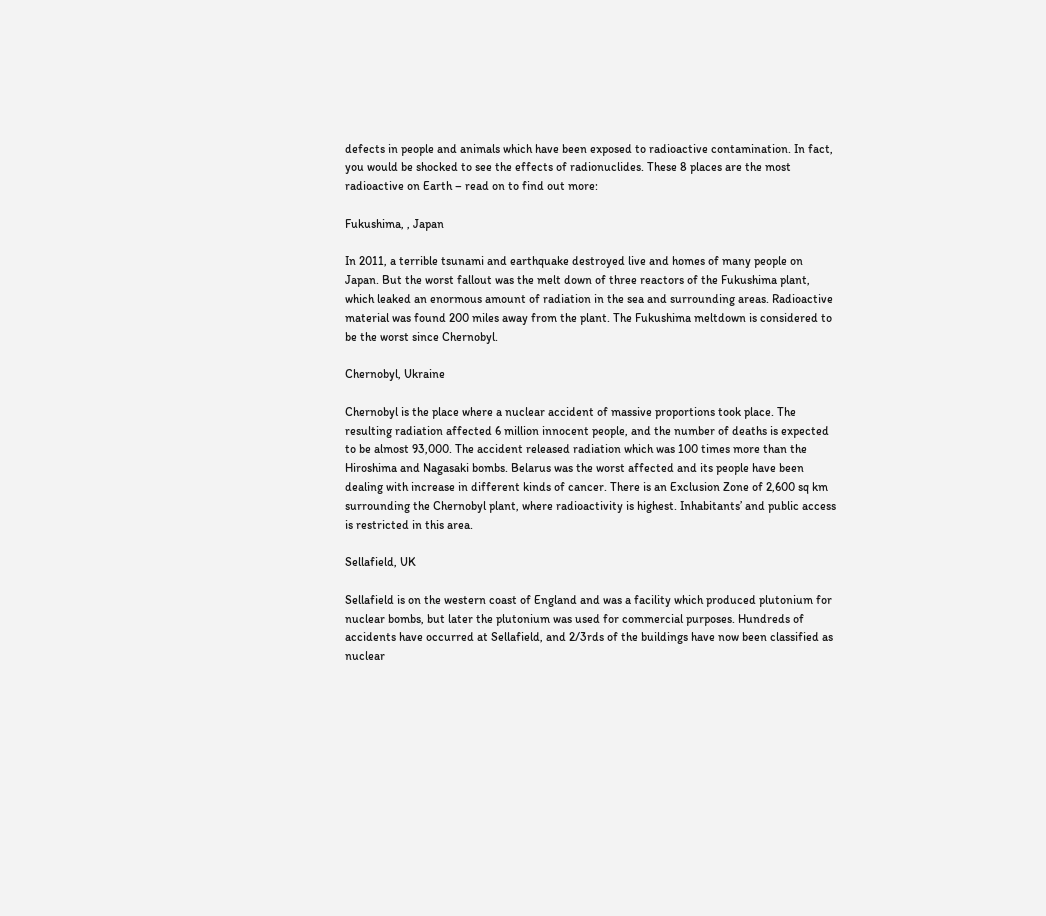defects in people and animals which have been exposed to radioactive contamination. In fact, you would be shocked to see the effects of radionuclides. These 8 places are the most radioactive on Earth – read on to find out more:

Fukushima, , Japan

In 2011, a terrible tsunami and earthquake destroyed live and homes of many people on Japan. But the worst fallout was the melt down of three reactors of the Fukushima plant, which leaked an enormous amount of radiation in the sea and surrounding areas. Radioactive material was found 200 miles away from the plant. The Fukushima meltdown is considered to be the worst since Chernobyl.

Chernobyl, Ukraine

Chernobyl is the place where a nuclear accident of massive proportions took place. The resulting radiation affected 6 million innocent people, and the number of deaths is expected to be almost 93,000. The accident released radiation which was 100 times more than the Hiroshima and Nagasaki bombs. Belarus was the worst affected and its people have been dealing with increase in different kinds of cancer. There is an Exclusion Zone of 2,600 sq km surrounding the Chernobyl plant, where radioactivity is highest. Inhabitants’ and public access is restricted in this area.

Sellafield, UK

Sellafield is on the western coast of England and was a facility which produced plutonium for nuclear bombs, but later the plutonium was used for commercial purposes. Hundreds of accidents have occurred at Sellafield, and 2/3rds of the buildings have now been classified as nuclear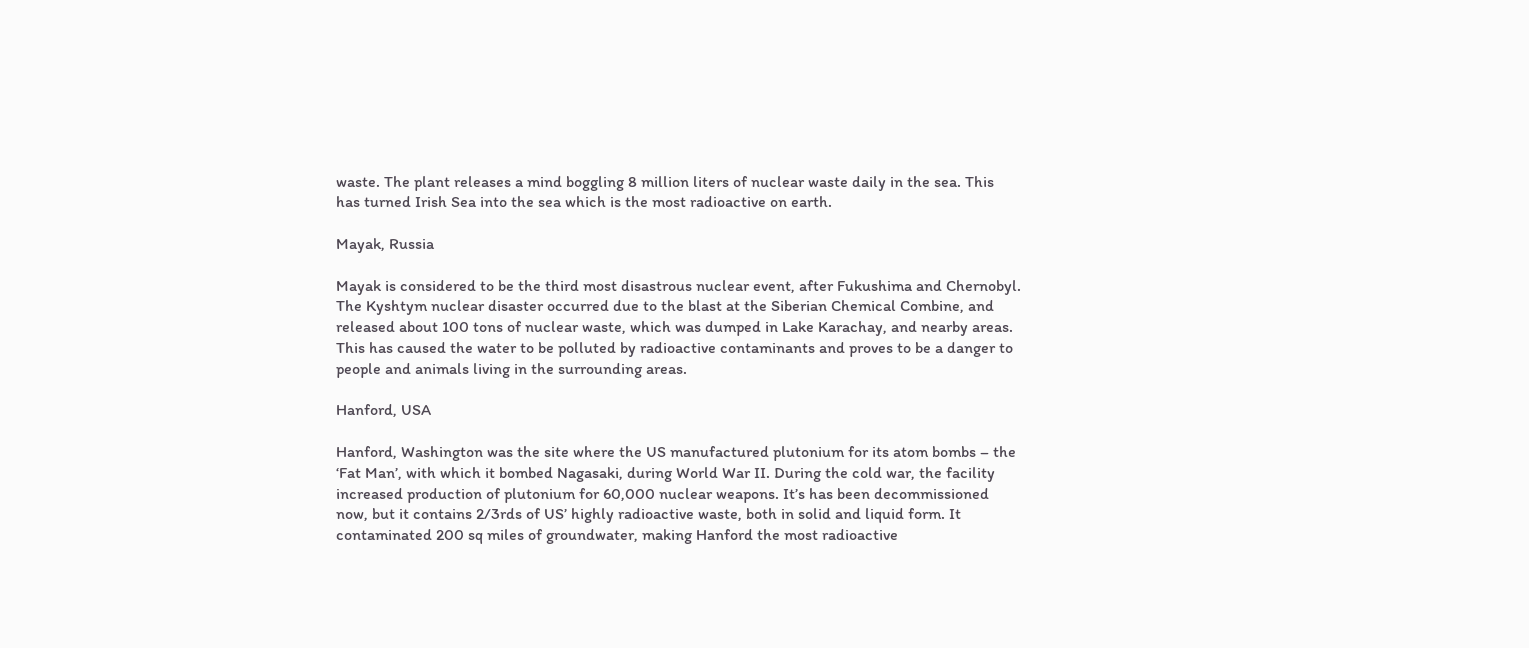waste. The plant releases a mind boggling 8 million liters of nuclear waste daily in the sea. This has turned Irish Sea into the sea which is the most radioactive on earth.

Mayak, Russia

Mayak is considered to be the third most disastrous nuclear event, after Fukushima and Chernobyl. The Kyshtym nuclear disaster occurred due to the blast at the Siberian Chemical Combine, and released about 100 tons of nuclear waste, which was dumped in Lake Karachay, and nearby areas. This has caused the water to be polluted by radioactive contaminants and proves to be a danger to people and animals living in the surrounding areas.

Hanford, USA

Hanford, Washington was the site where the US manufactured plutonium for its atom bombs – the ‘Fat Man’, with which it bombed Nagasaki, during World War II. During the cold war, the facility increased production of plutonium for 60,000 nuclear weapons. It’s has been decommissioned now, but it contains 2/3rds of US’ highly radioactive waste, both in solid and liquid form. It contaminated 200 sq miles of groundwater, making Hanford the most radioactive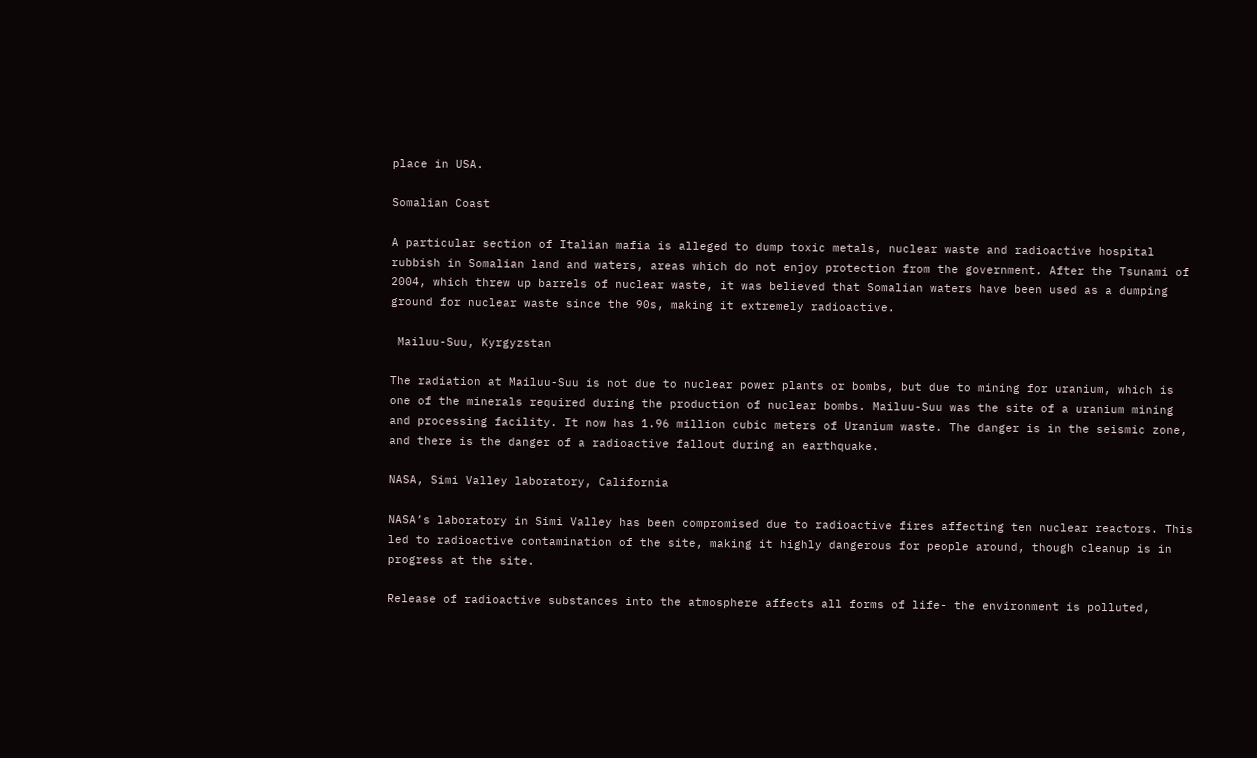place in USA.

Somalian Coast

A particular section of Italian mafia is alleged to dump toxic metals, nuclear waste and radioactive hospital rubbish in Somalian land and waters, areas which do not enjoy protection from the government. After the Tsunami of 2004, which threw up barrels of nuclear waste, it was believed that Somalian waters have been used as a dumping ground for nuclear waste since the 90s, making it extremely radioactive.

 Mailuu-Suu, Kyrgyzstan

The radiation at Mailuu-Suu is not due to nuclear power plants or bombs, but due to mining for uranium, which is one of the minerals required during the production of nuclear bombs. Mailuu-Suu was the site of a uranium mining and processing facility. It now has 1.96 million cubic meters of Uranium waste. The danger is in the seismic zone, and there is the danger of a radioactive fallout during an earthquake.

NASA, Simi Valley laboratory, California

NASA’s laboratory in Simi Valley has been compromised due to radioactive fires affecting ten nuclear reactors. This led to radioactive contamination of the site, making it highly dangerous for people around, though cleanup is in progress at the site.

Release of radioactive substances into the atmosphere affects all forms of life- the environment is polluted,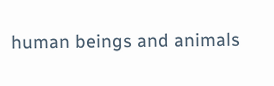human beings and animals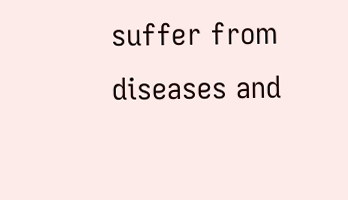suffer from diseases and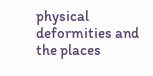physical deformities and the places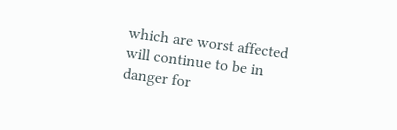which are worst affected will continue to be in danger for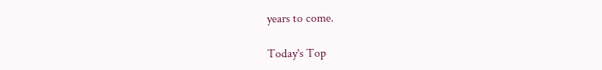years to come.

Today's Top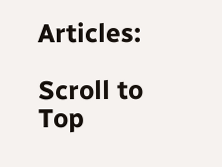Articles:

Scroll to Top